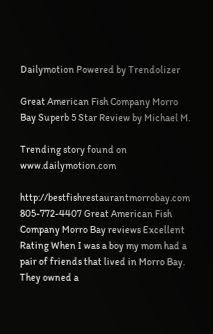Dailymotion Powered by Trendolizer

Great American Fish Company Morro Bay Superb 5 Star Review by Michael M.

Trending story found on www.dailymotion.com

http://bestfishrestaurantmorrobay.com 805-772-4407 Great American Fish Company Morro Bay reviews Excellent Rating When I was a boy my mom had a pair of friends that lived in Morro Bay. They owned a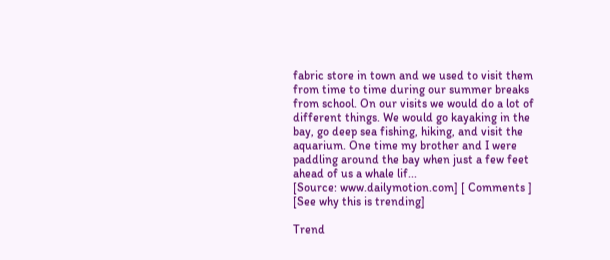fabric store in town and we used to visit them from time to time during our summer breaks from school. On our visits we would do a lot of different things. We would go kayaking in the bay, go deep sea fishing, hiking, and visit the aquarium. One time my brother and I were paddling around the bay when just a few feet ahead of us a whale lif...
[Source: www.dailymotion.com] [ Comments ] [See why this is trending]

Trend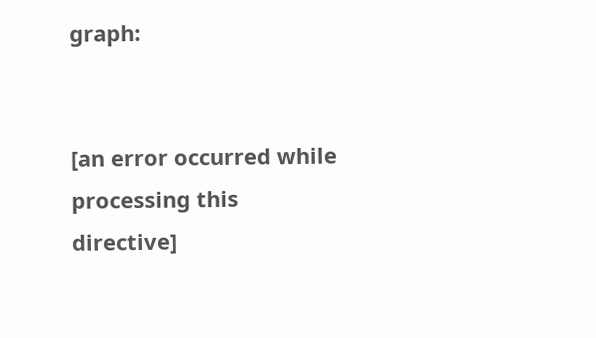graph:


[an error occurred while processing this directive]